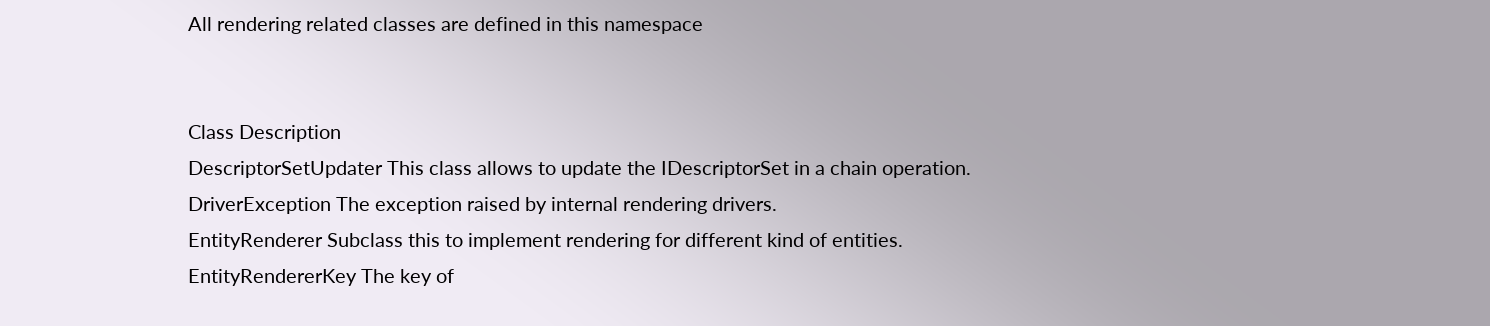All rendering related classes are defined in this namespace


Class Description
DescriptorSetUpdater This class allows to update the IDescriptorSet in a chain operation.
DriverException The exception raised by internal rendering drivers.
EntityRenderer Subclass this to implement rendering for different kind of entities.
EntityRendererKey The key of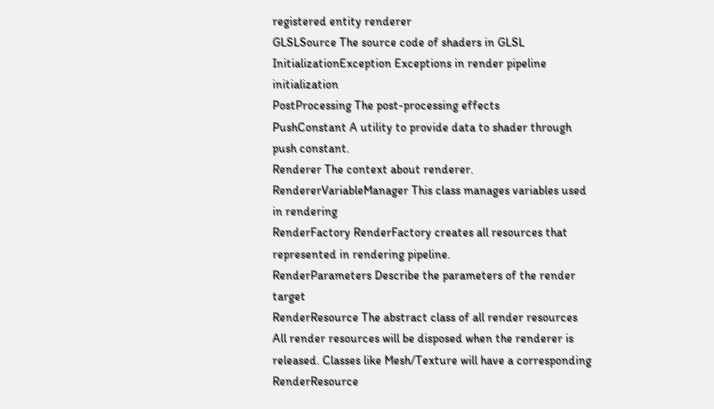registered entity renderer
GLSLSource The source code of shaders in GLSL
InitializationException Exceptions in render pipeline initialization
PostProcessing The post-processing effects
PushConstant A utility to provide data to shader through push constant.
Renderer The context about renderer.
RendererVariableManager This class manages variables used in rendering
RenderFactory RenderFactory creates all resources that represented in rendering pipeline.
RenderParameters Describe the parameters of the render target
RenderResource The abstract class of all render resources All render resources will be disposed when the renderer is released. Classes like Mesh/Texture will have a corresponding RenderResource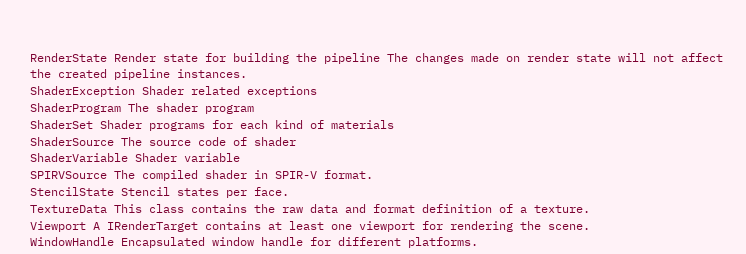RenderState Render state for building the pipeline The changes made on render state will not affect the created pipeline instances.
ShaderException Shader related exceptions
ShaderProgram The shader program
ShaderSet Shader programs for each kind of materials
ShaderSource The source code of shader
ShaderVariable Shader variable
SPIRVSource The compiled shader in SPIR-V format.
StencilState Stencil states per face.
TextureData This class contains the raw data and format definition of a texture.
Viewport A IRenderTarget contains at least one viewport for rendering the scene.
WindowHandle Encapsulated window handle for different platforms.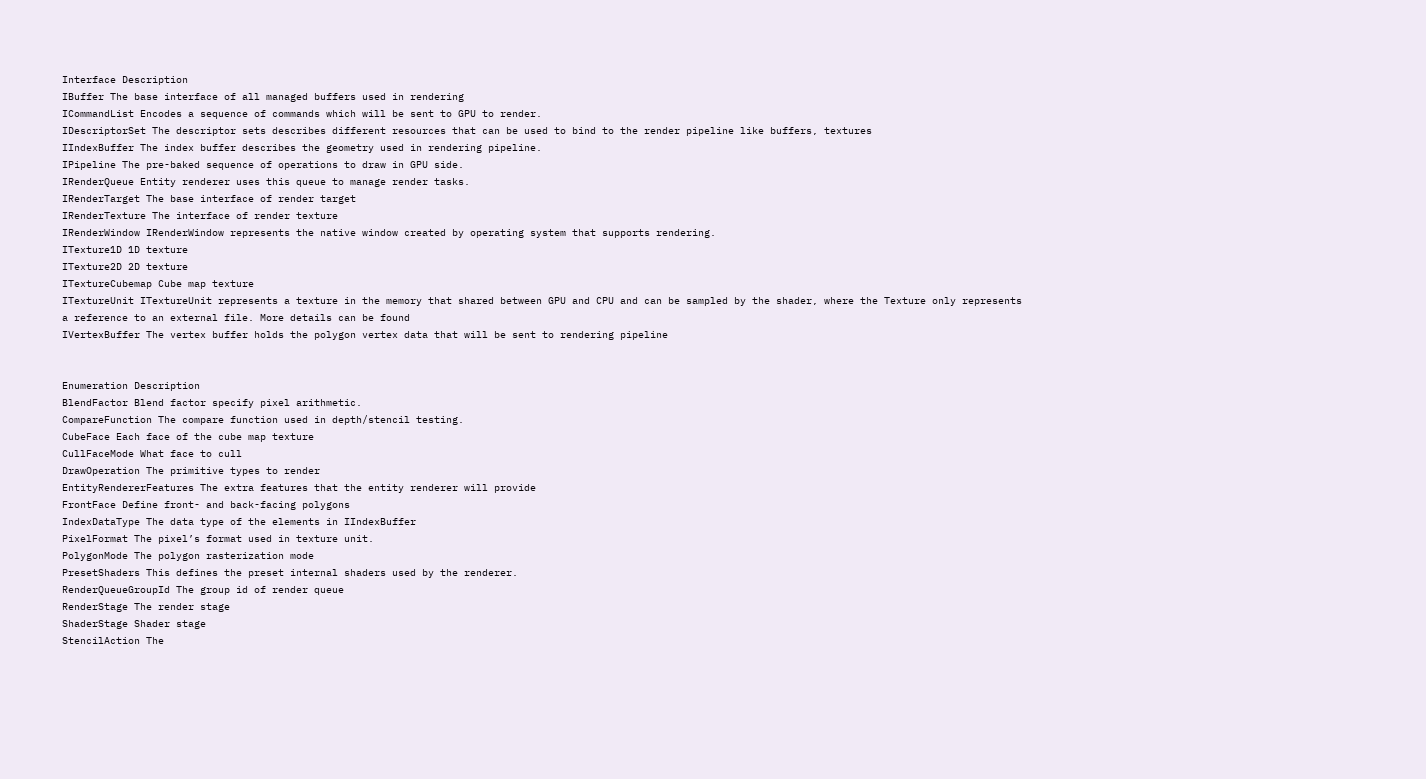Interface Description
IBuffer The base interface of all managed buffers used in rendering
ICommandList Encodes a sequence of commands which will be sent to GPU to render.
IDescriptorSet The descriptor sets describes different resources that can be used to bind to the render pipeline like buffers, textures
IIndexBuffer The index buffer describes the geometry used in rendering pipeline.
IPipeline The pre-baked sequence of operations to draw in GPU side.
IRenderQueue Entity renderer uses this queue to manage render tasks.
IRenderTarget The base interface of render target
IRenderTexture The interface of render texture
IRenderWindow IRenderWindow represents the native window created by operating system that supports rendering.
ITexture1D 1D texture
ITexture2D 2D texture
ITextureCubemap Cube map texture
ITextureUnit ITextureUnit represents a texture in the memory that shared between GPU and CPU and can be sampled by the shader, where the Texture only represents a reference to an external file. More details can be found
IVertexBuffer The vertex buffer holds the polygon vertex data that will be sent to rendering pipeline


Enumeration Description
BlendFactor Blend factor specify pixel arithmetic.
CompareFunction The compare function used in depth/stencil testing.
CubeFace Each face of the cube map texture
CullFaceMode What face to cull
DrawOperation The primitive types to render
EntityRendererFeatures The extra features that the entity renderer will provide
FrontFace Define front- and back-facing polygons
IndexDataType The data type of the elements in IIndexBuffer
PixelFormat The pixel’s format used in texture unit.
PolygonMode The polygon rasterization mode
PresetShaders This defines the preset internal shaders used by the renderer.
RenderQueueGroupId The group id of render queue
RenderStage The render stage
ShaderStage Shader stage
StencilAction The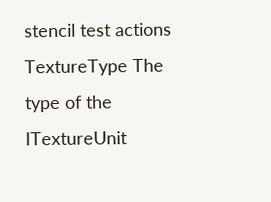stencil test actions
TextureType The type of the ITextureUnit